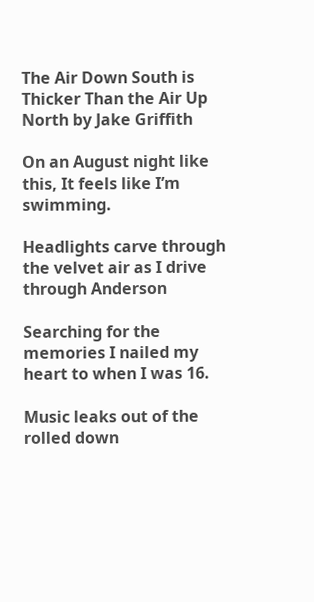The Air Down South is Thicker Than the Air Up North by Jake Griffith

On an August night like this, It feels like I’m swimming.

Headlights carve through the velvet air as I drive through Anderson

Searching for the memories I nailed my heart to when I was 16.

Music leaks out of the rolled down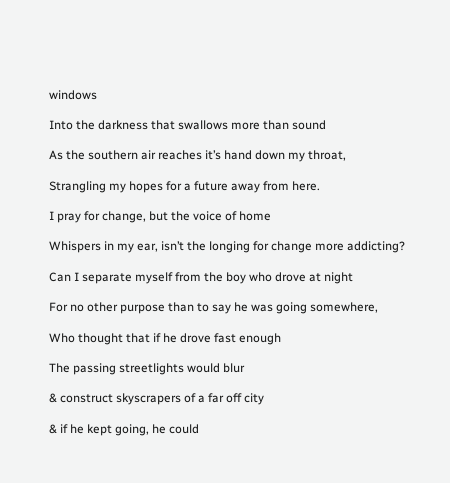windows

Into the darkness that swallows more than sound

As the southern air reaches it’s hand down my throat,

Strangling my hopes for a future away from here.

I pray for change, but the voice of home

Whispers in my ear, isn’t the longing for change more addicting?

Can I separate myself from the boy who drove at night

For no other purpose than to say he was going somewhere,

Who thought that if he drove fast enough

The passing streetlights would blur

& construct skyscrapers of a far off city

& if he kept going, he could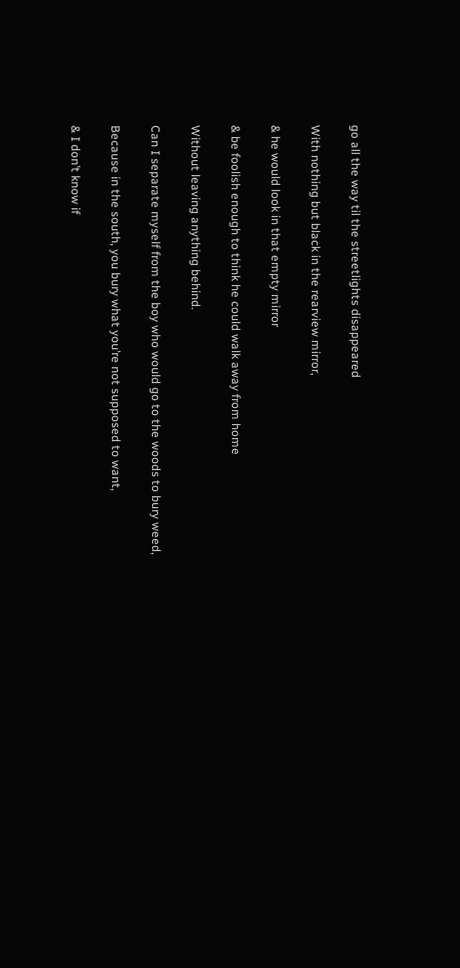go all the way til the streetlights disappeared

With nothing but black in the rearview mirror,

& he would look in that empty mirror

& be foolish enough to think he could walk away from home

Without leaving anything behind.

Can I separate myself from the boy who would go to the woods to bury weed,

Because in the south, you bury what you’re not supposed to want,

& I don’t know if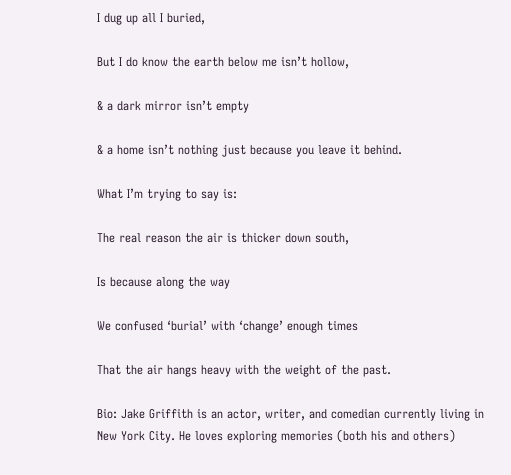I dug up all I buried,

But I do know the earth below me isn’t hollow,

& a dark mirror isn’t empty

& a home isn’t nothing just because you leave it behind.

What I’m trying to say is:

The real reason the air is thicker down south,

Is because along the way

We confused ‘burial’ with ‘change’ enough times

That the air hangs heavy with the weight of the past.

Bio: Jake Griffith is an actor, writer, and comedian currently living in New York City. He loves exploring memories (both his and others)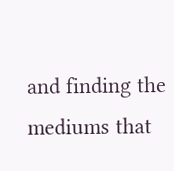and finding the mediums that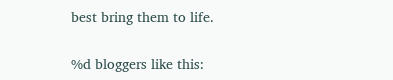best bring them to life.

%d bloggers like this: